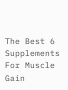The Best 6 Supplements For Muscle Gain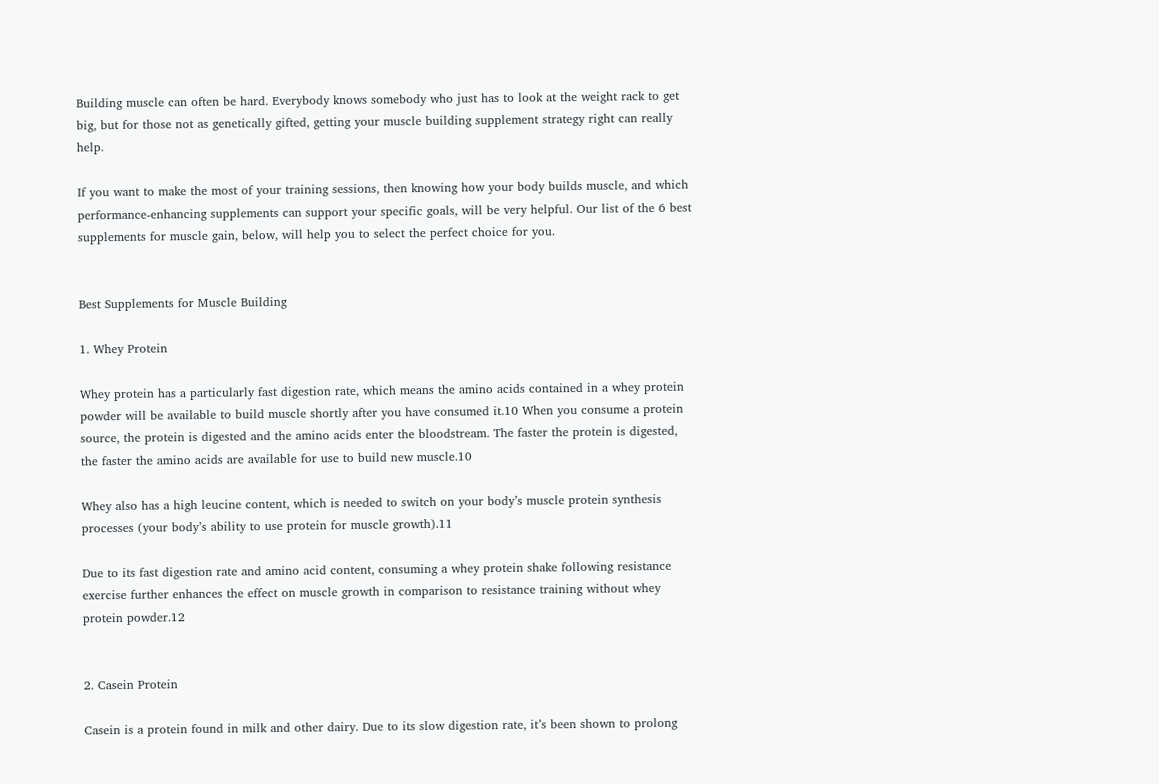Building muscle can often be hard. Everybody knows somebody who just has to look at the weight rack to get big, but for those not as genetically gifted, getting your muscle building supplement strategy right can really help.

If you want to make the most of your training sessions, then knowing how your body builds muscle, and which performance-enhancing supplements can support your specific goals, will be very helpful. Our list of the 6 best supplements for muscle gain, below, will help you to select the perfect choice for you.


Best Supplements for Muscle Building

1. Whey Protein

Whey protein has a particularly fast digestion rate, which means the amino acids contained in a whey protein powder will be available to build muscle shortly after you have consumed it.10 When you consume a protein source, the protein is digested and the amino acids enter the bloodstream. The faster the protein is digested, the faster the amino acids are available for use to build new muscle.10

Whey also has a high leucine content, which is needed to switch on your body’s muscle protein synthesis processes (your body’s ability to use protein for muscle growth).11

Due to its fast digestion rate and amino acid content, consuming a whey protein shake following resistance exercise further enhances the effect on muscle growth in comparison to resistance training without whey protein powder.12


2. Casein Protein

Casein is a protein found in milk and other dairy. Due to its slow digestion rate, it’s been shown to prolong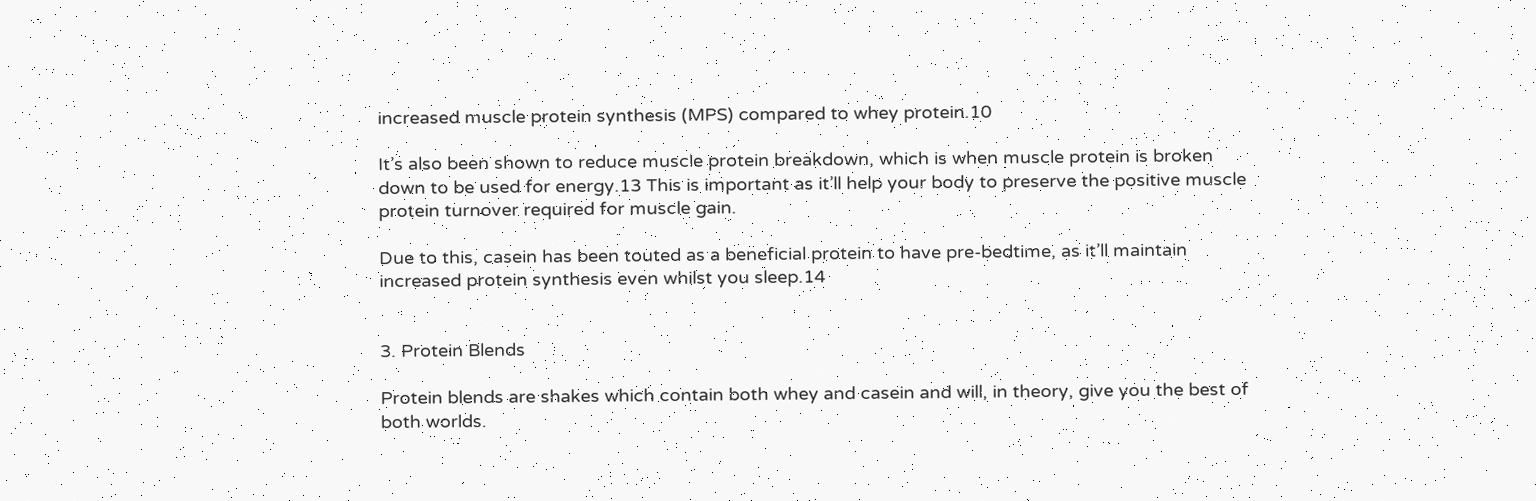increased muscle protein synthesis (MPS) compared to whey protein.10

It’s also been shown to reduce muscle protein breakdown, which is when muscle protein is broken down to be used for energy.13 This is important as it’ll help your body to preserve the positive muscle protein turnover required for muscle gain.

Due to this, casein has been touted as a beneficial protein to have pre-bedtime, as it’ll maintain increased protein synthesis even whilst you sleep.14


3. Protein Blends

Protein blends are shakes which contain both whey and casein and will, in theory, give you the best of both worlds.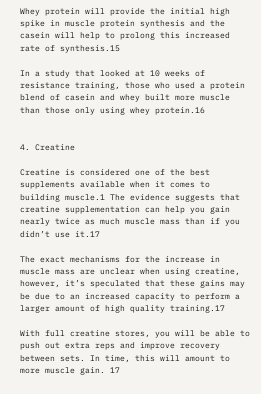Whey protein will provide the initial high spike in muscle protein synthesis and the casein will help to prolong this increased rate of synthesis.15

In a study that looked at 10 weeks of resistance training, those who used a protein blend of casein and whey built more muscle than those only using whey protein.16


4. Creatine

Creatine is considered one of the best supplements available when it comes to building muscle.1 The evidence suggests that creatine supplementation can help you gain nearly twice as much muscle mass than if you didn’t use it.17

The exact mechanisms for the increase in muscle mass are unclear when using creatine, however, it’s speculated that these gains may be due to an increased capacity to perform a larger amount of high quality training.17

With full creatine stores, you will be able to push out extra reps and improve recovery between sets. In time, this will amount to more muscle gain. 17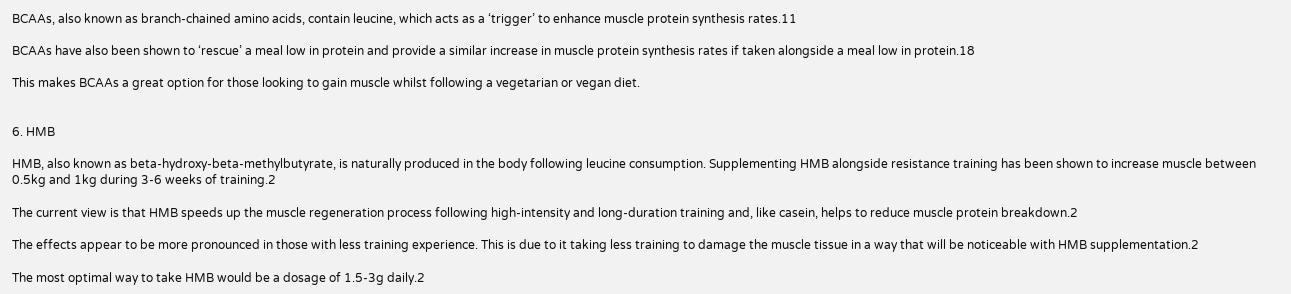BCAAs, also known as branch-chained amino acids, contain leucine, which acts as a ‘trigger’ to enhance muscle protein synthesis rates.11

BCAAs have also been shown to ‘rescue’ a meal low in protein and provide a similar increase in muscle protein synthesis rates if taken alongside a meal low in protein.18

This makes BCAAs a great option for those looking to gain muscle whilst following a vegetarian or vegan diet.


6. HMB

HMB, also known as beta-hydroxy-beta-methylbutyrate, is naturally produced in the body following leucine consumption. Supplementing HMB alongside resistance training has been shown to increase muscle between 0.5kg and 1kg during 3-6 weeks of training.2

The current view is that HMB speeds up the muscle regeneration process following high-intensity and long-duration training and, like casein, helps to reduce muscle protein breakdown.2

The effects appear to be more pronounced in those with less training experience. This is due to it taking less training to damage the muscle tissue in a way that will be noticeable with HMB supplementation.2

The most optimal way to take HMB would be a dosage of 1.5-3g daily.2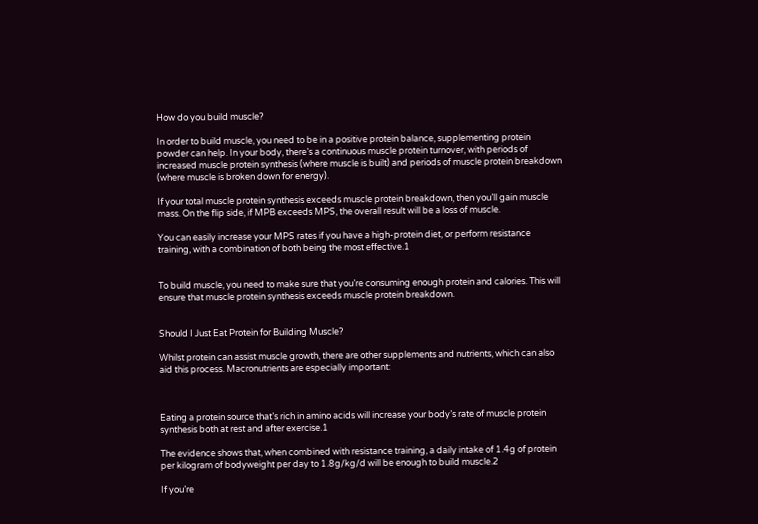How do you build muscle?

In order to build muscle, you need to be in a positive protein balance, supplementing protein powder can help. In your body, there’s a continuous muscle protein turnover, with periods of increased muscle protein synthesis (where muscle is built) and periods of muscle protein breakdown (where muscle is broken down for energy).

If your total muscle protein synthesis exceeds muscle protein breakdown, then you’ll gain muscle mass. On the flip side, if MPB exceeds MPS, the overall result will be a loss of muscle.

You can easily increase your MPS rates if you have a high-protein diet, or perform resistance training, with a combination of both being the most effective.1


To build muscle, you need to make sure that you’re consuming enough protein and calories. This will ensure that muscle protein synthesis exceeds muscle protein breakdown.


Should I Just Eat Protein for Building Muscle?

Whilst protein can assist muscle growth, there are other supplements and nutrients, which can also aid this process. Macronutrients are especially important:



Eating a protein source that’s rich in amino acids will increase your body’s rate of muscle protein synthesis both at rest and after exercise.1

The evidence shows that, when combined with resistance training, a daily intake of 1.4g of protein per kilogram of bodyweight per day to 1.8g/kg/d will be enough to build muscle.2

If you’re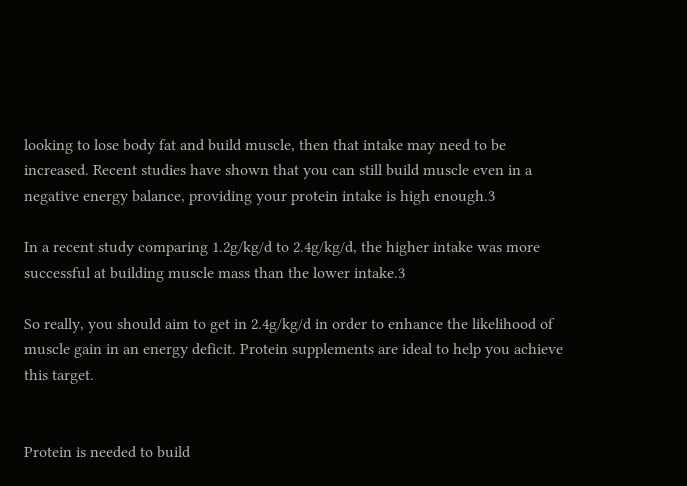looking to lose body fat and build muscle, then that intake may need to be increased. Recent studies have shown that you can still build muscle even in a negative energy balance, providing your protein intake is high enough.3

In a recent study comparing 1.2g/kg/d to 2.4g/kg/d, the higher intake was more successful at building muscle mass than the lower intake.3

So really, you should aim to get in 2.4g/kg/d in order to enhance the likelihood of muscle gain in an energy deficit. Protein supplements are ideal to help you achieve this target.


Protein is needed to build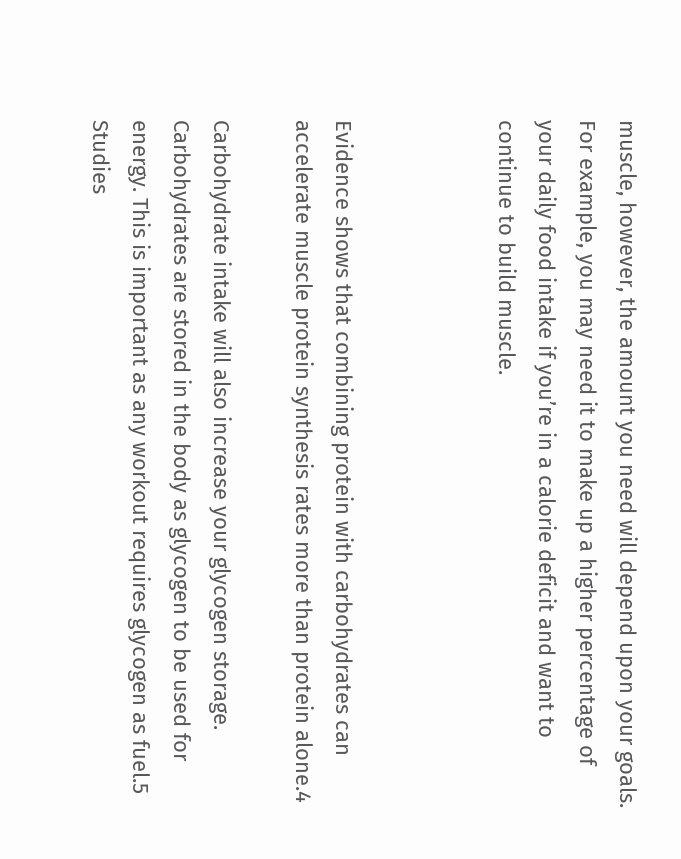muscle, however, the amount you need will depend upon your goals. For example, you may need it to make up a higher percentage of your daily food intake if you’re in a calorie deficit and want to continue to build muscle.



Evidence shows that combining protein with carbohydrates can accelerate muscle protein synthesis rates more than protein alone.4

Carbohydrate intake will also increase your glycogen storage. Carbohydrates are stored in the body as glycogen to be used for energy. This is important as any workout requires glycogen as fuel.5 Studies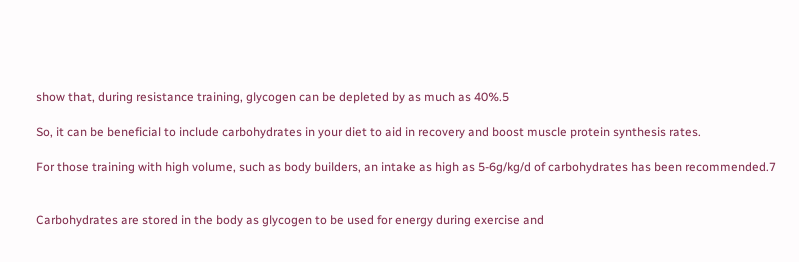show that, during resistance training, glycogen can be depleted by as much as 40%.5

So, it can be beneficial to include carbohydrates in your diet to aid in recovery and boost muscle protein synthesis rates.

For those training with high volume, such as body builders, an intake as high as 5-6g/kg/d of carbohydrates has been recommended.7


Carbohydrates are stored in the body as glycogen to be used for energy during exercise and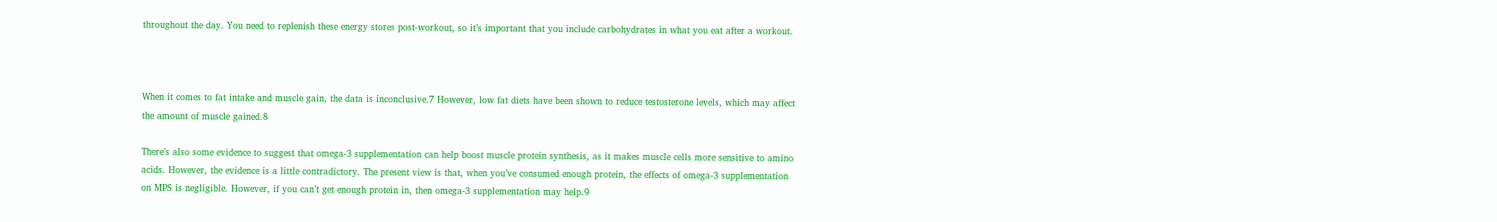throughout the day. You need to replenish these energy stores post-workout, so it’s important that you include carbohydrates in what you eat after a workout.



When it comes to fat intake and muscle gain, the data is inconclusive.7 However, low fat diets have been shown to reduce testosterone levels, which may affect the amount of muscle gained.8

There’s also some evidence to suggest that omega-3 supplementation can help boost muscle protein synthesis, as it makes muscle cells more sensitive to amino acids. However, the evidence is a little contradictory. The present view is that, when you’ve consumed enough protein, the effects of omega-3 supplementation on MPS is negligible. However, if you can’t get enough protein in, then omega-3 supplementation may help.9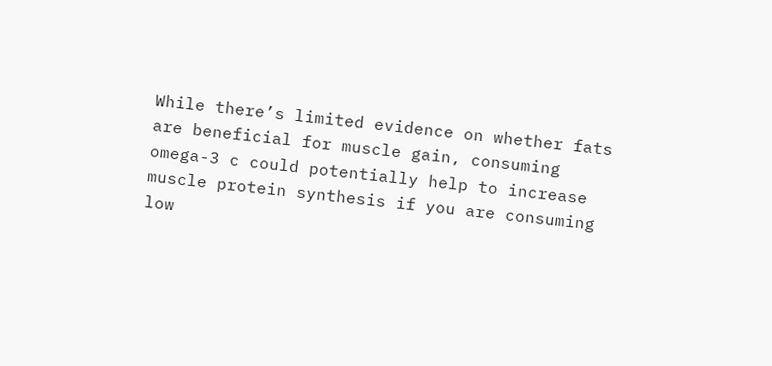While there’s limited evidence on whether fats are beneficial for muscle gain, consuming omega-3 c could potentially help to increase muscle protein synthesis if you are consuming low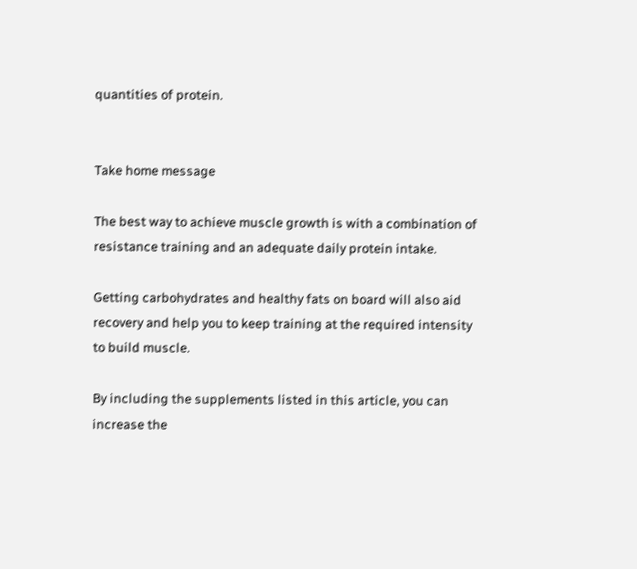quantities of protein.


Take home message

The best way to achieve muscle growth is with a combination of resistance training and an adequate daily protein intake.

Getting carbohydrates and healthy fats on board will also aid recovery and help you to keep training at the required intensity to build muscle.

By including the supplements listed in this article, you can increase the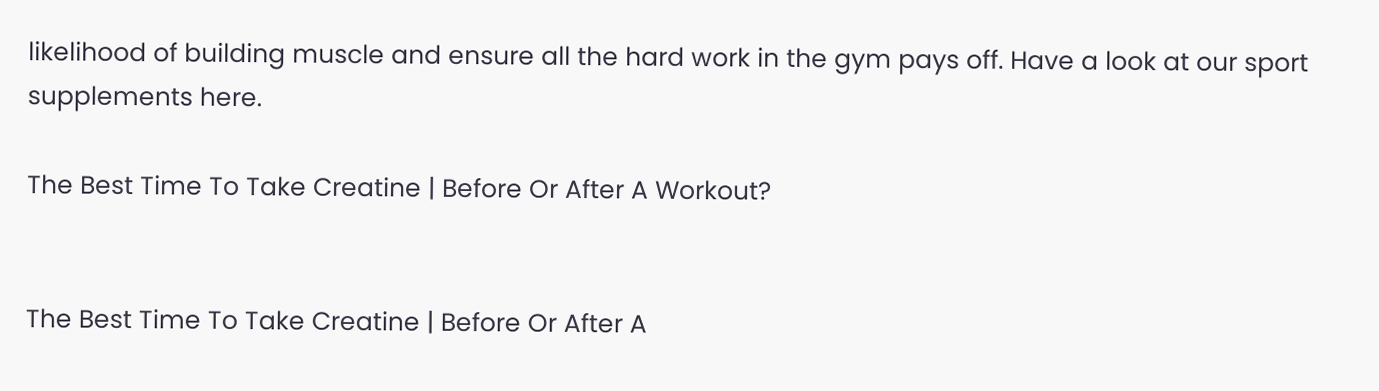likelihood of building muscle and ensure all the hard work in the gym pays off. Have a look at our sport supplements here.

The Best Time To Take Creatine | Before Or After A Workout?


The Best Time To Take Creatine | Before Or After A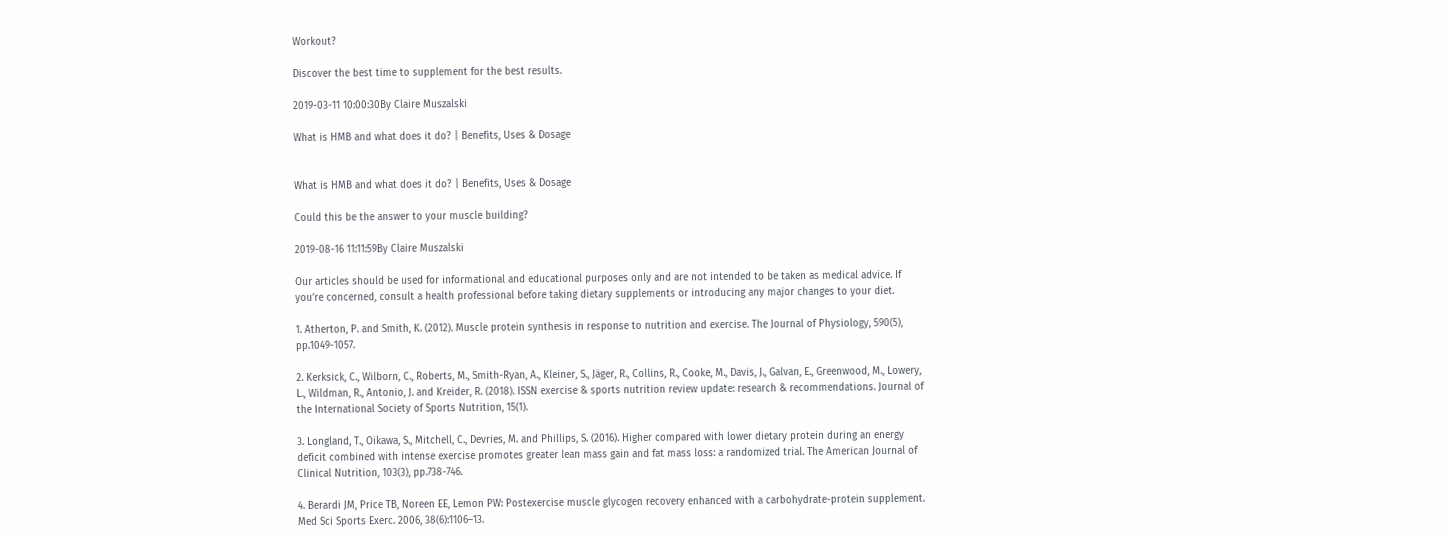Workout?

Discover the best time to supplement for the best results.

2019-03-11 10:00:30By Claire Muszalski

What is HMB and what does it do? | Benefits, Uses & Dosage


What is HMB and what does it do? | Benefits, Uses & Dosage

Could this be the answer to your muscle building?

2019-08-16 11:11:59By Claire Muszalski

Our articles should be used for informational and educational purposes only and are not intended to be taken as medical advice. If you’re concerned, consult a health professional before taking dietary supplements or introducing any major changes to your diet.

1. Atherton, P. and Smith, K. (2012). Muscle protein synthesis in response to nutrition and exercise. The Journal of Physiology, 590(5), pp.1049-1057.

2. Kerksick, C., Wilborn, C., Roberts, M., Smith-Ryan, A., Kleiner, S., Jäger, R., Collins, R., Cooke, M., Davis, J., Galvan, E., Greenwood, M., Lowery, L., Wildman, R., Antonio, J. and Kreider, R. (2018). ISSN exercise & sports nutrition review update: research & recommendations. Journal of the International Society of Sports Nutrition, 15(1).

3. Longland, T., Oikawa, S., Mitchell, C., Devries, M. and Phillips, S. (2016). Higher compared with lower dietary protein during an energy deficit combined with intense exercise promotes greater lean mass gain and fat mass loss: a randomized trial. The American Journal of Clinical Nutrition, 103(3), pp.738-746.

4. Berardi JM, Price TB, Noreen EE, Lemon PW: Postexercise muscle glycogen recovery enhanced with a carbohydrate-protein supplement. Med Sci Sports Exerc. 2006, 38(6):1106–13.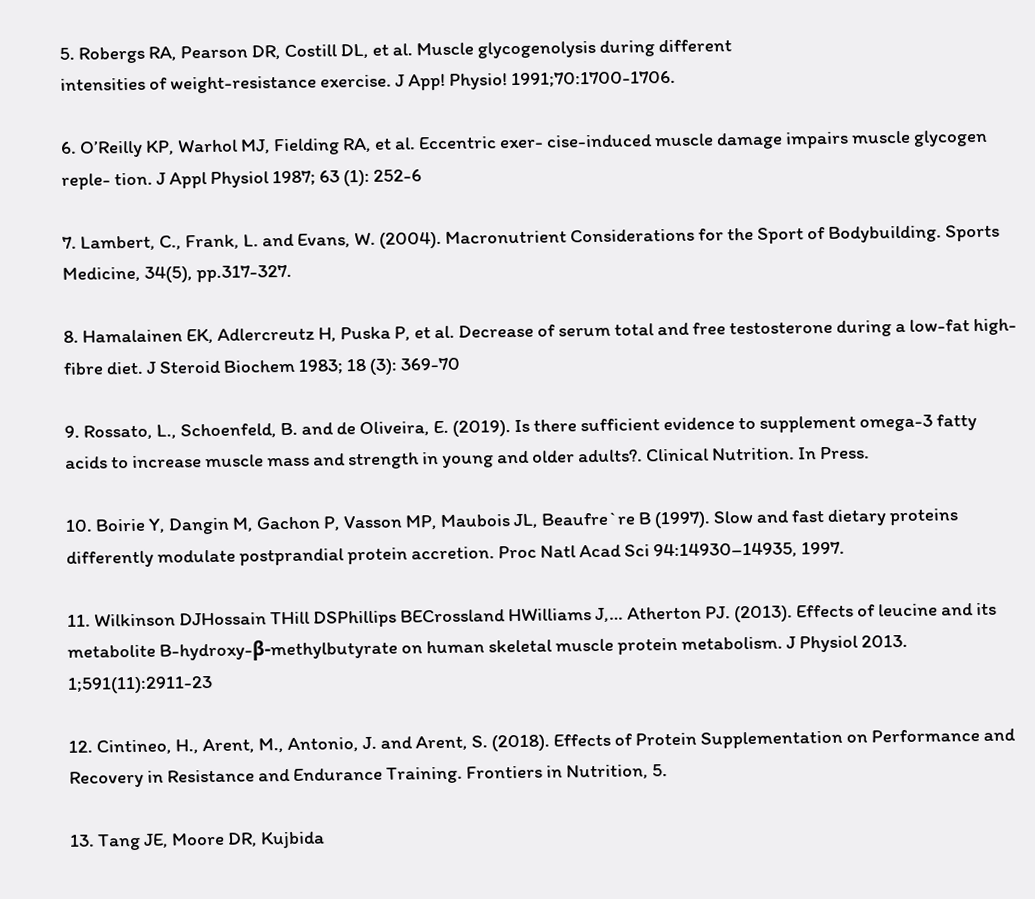5. Robergs RA, Pearson DR, Costill DL, et al. Muscle glycogenolysis during different
intensities of weight-resistance exercise. J App! Physio! 1991;70:1700-1706.

6. O’Reilly KP, Warhol MJ, Fielding RA, et al. Eccentric exer- cise-induced muscle damage impairs muscle glycogen reple- tion. J Appl Physiol 1987; 63 (1): 252-6

7. Lambert, C., Frank, L. and Evans, W. (2004). Macronutrient Considerations for the Sport of Bodybuilding. Sports Medicine, 34(5), pp.317-327.

8. Hamalainen EK, Adlercreutz H, Puska P, et al. Decrease of serum total and free testosterone during a low-fat high-fibre diet. J Steroid Biochem 1983; 18 (3): 369-70

9. Rossato, L., Schoenfeld, B. and de Oliveira, E. (2019). Is there sufficient evidence to supplement omega-3 fatty acids to increase muscle mass and strength in young and older adults?. Clinical Nutrition. In Press.

10. Boirie Y, Dangin M, Gachon P, Vasson MP, Maubois JL, Beaufre`re B (1997). Slow and fast dietary proteins differently modulate postprandial protein accretion. Proc Natl Acad Sci 94:14930–14935, 1997.

11. Wilkinson DJHossain THill DSPhillips BECrossland HWilliams J,… Atherton PJ. (2013). Effects of leucine and its metabolite B-hydroxy-β-methylbutyrate on human skeletal muscle protein metabolism. J Physiol 2013. 1;591(11):2911-23

12. Cintineo, H., Arent, M., Antonio, J. and Arent, S. (2018). Effects of Protein Supplementation on Performance and Recovery in Resistance and Endurance Training. Frontiers in Nutrition, 5.

13. Tang JE, Moore DR, Kujbida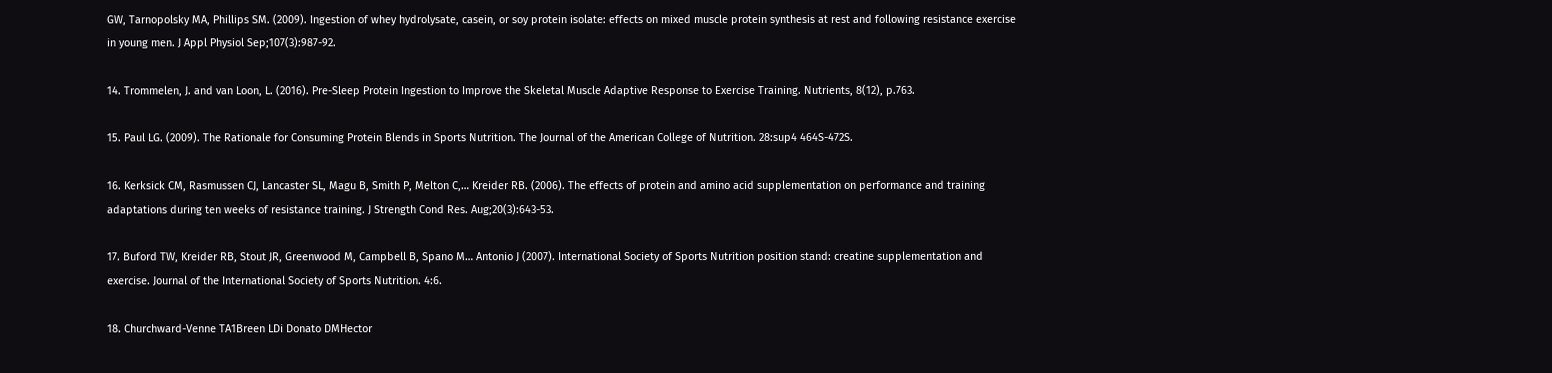GW, Tarnopolsky MA, Phillips SM. (2009). Ingestion of whey hydrolysate, casein, or soy protein isolate: effects on mixed muscle protein synthesis at rest and following resistance exercise in young men. J Appl Physiol Sep;107(3):987-92.

14. Trommelen, J. and van Loon, L. (2016). Pre-Sleep Protein Ingestion to Improve the Skeletal Muscle Adaptive Response to Exercise Training. Nutrients, 8(12), p.763.

15. Paul LG. (2009). The Rationale for Consuming Protein Blends in Sports Nutrition. The Journal of the American College of Nutrition. 28:sup4 464S-472S.

16. Kerksick CM, Rasmussen CJ, Lancaster SL, Magu B, Smith P, Melton C,… Kreider RB. (2006). The effects of protein and amino acid supplementation on performance and training adaptations during ten weeks of resistance training. J Strength Cond Res. Aug;20(3):643-53.

17. Buford TW, Kreider RB, Stout JR, Greenwood M, Campbell B, Spano M… Antonio J (2007). International Society of Sports Nutrition position stand: creatine supplementation and exercise. Journal of the International Society of Sports Nutrition. 4:6.

18. Churchward-Venne TA1Breen LDi Donato DMHector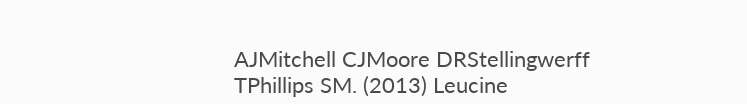AJMitchell CJMoore DRStellingwerff TPhillips SM. (2013) Leucine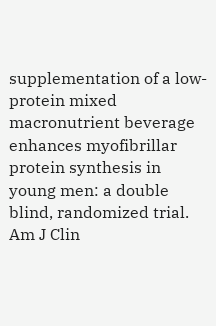supplementation of a low-protein mixed macronutrient beverage enhances myofibrillar protein synthesis in young men: a double blind, randomized trial. Am J Clin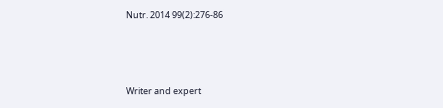Nutr. 2014 99(2):276-86



Writer and expert